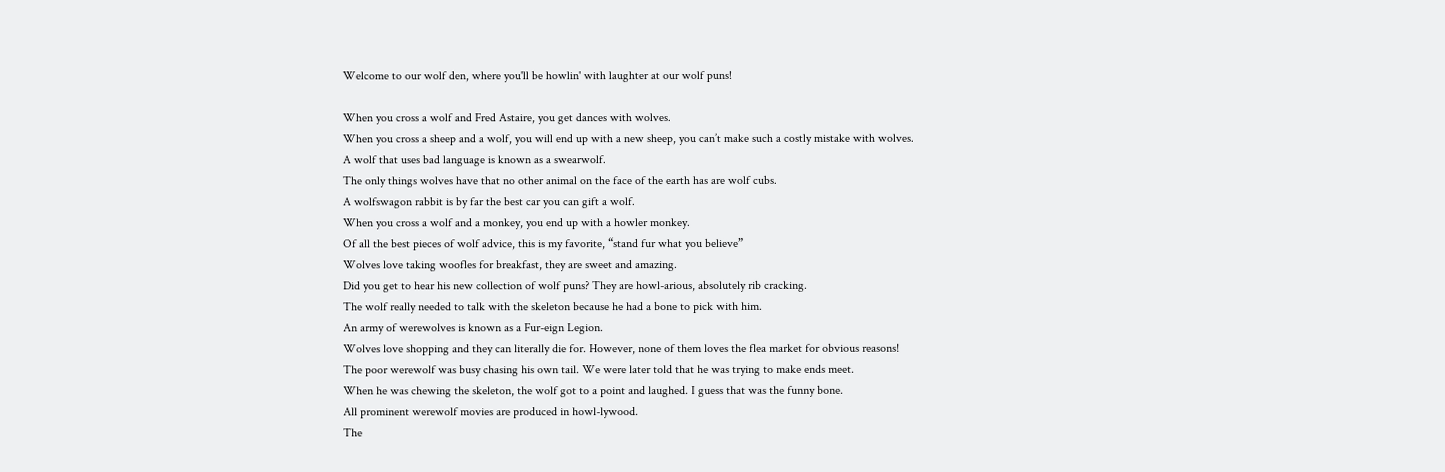Welcome to our wolf den, where you'll be howlin' with laughter at our wolf puns!

When you cross a wolf and Fred Astaire, you get dances with wolves.
When you cross a sheep and a wolf, you will end up with a new sheep, you can’t make such a costly mistake with wolves.
A wolf that uses bad language is known as a swearwolf.
The only things wolves have that no other animal on the face of the earth has are wolf cubs.
A wolfswagon rabbit is by far the best car you can gift a wolf.
When you cross a wolf and a monkey, you end up with a howler monkey.
Of all the best pieces of wolf advice, this is my favorite, “stand fur what you believe”
Wolves love taking woofles for breakfast, they are sweet and amazing.
Did you get to hear his new collection of wolf puns? They are howl-arious, absolutely rib cracking.
The wolf really needed to talk with the skeleton because he had a bone to pick with him.
An army of werewolves is known as a Fur-eign Legion.
Wolves love shopping and they can literally die for. However, none of them loves the flea market for obvious reasons!
The poor werewolf was busy chasing his own tail. We were later told that he was trying to make ends meet.
When he was chewing the skeleton, the wolf got to a point and laughed. I guess that was the funny bone.
All prominent werewolf movies are produced in howl-lywood.
The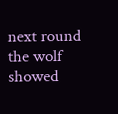next round the wolf showed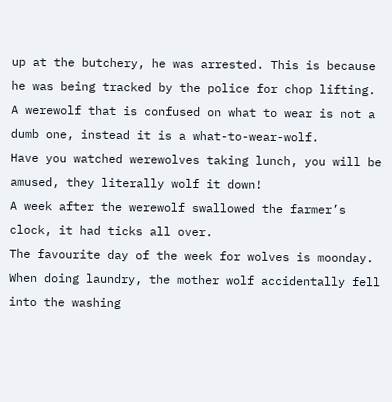up at the butchery, he was arrested. This is because he was being tracked by the police for chop lifting.
A werewolf that is confused on what to wear is not a dumb one, instead it is a what-to-wear-wolf.
Have you watched werewolves taking lunch, you will be amused, they literally wolf it down!
A week after the werewolf swallowed the farmer’s clock, it had ticks all over.
The favourite day of the week for wolves is moonday.
When doing laundry, the mother wolf accidentally fell into the washing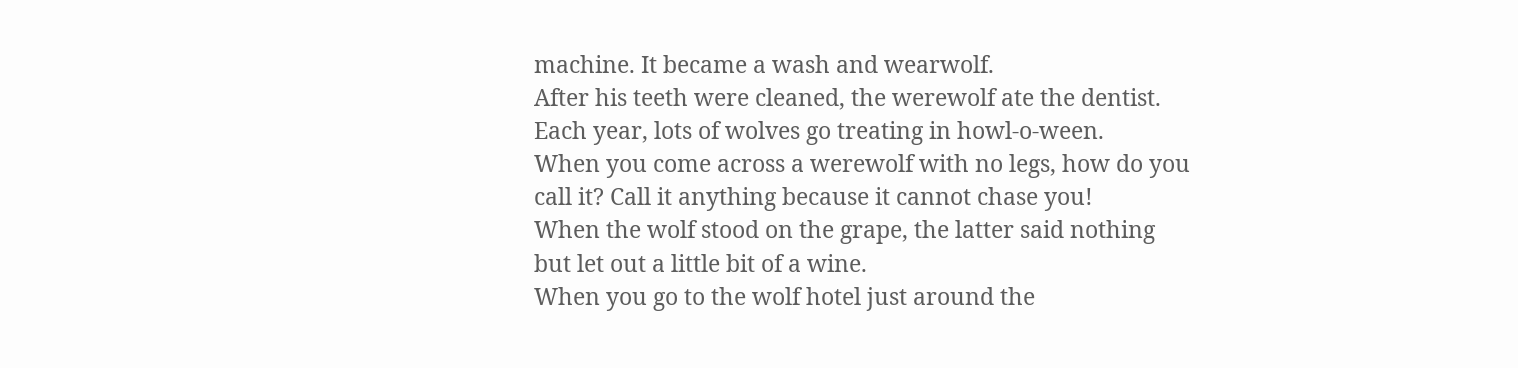machine. It became a wash and wearwolf.
After his teeth were cleaned, the werewolf ate the dentist.
Each year, lots of wolves go treating in howl-o-ween.
When you come across a werewolf with no legs, how do you call it? Call it anything because it cannot chase you!
When the wolf stood on the grape, the latter said nothing but let out a little bit of a wine.
When you go to the wolf hotel just around the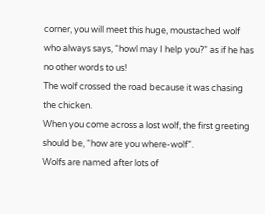corner, you will meet this huge, moustached wolf who always says, “howl may I help you?” as if he has no other words to us!
The wolf crossed the road because it was chasing the chicken.
When you come across a lost wolf, the first greeting should be, “how are you where-wolf”.
Wolfs are named after lots of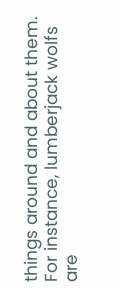things around and about them. For instance, lumberjack wolfs are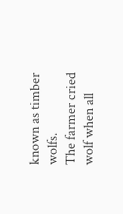known as timber wolfs.
The farmer cried wolf when all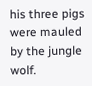his three pigs were mauled by the jungle wolf.